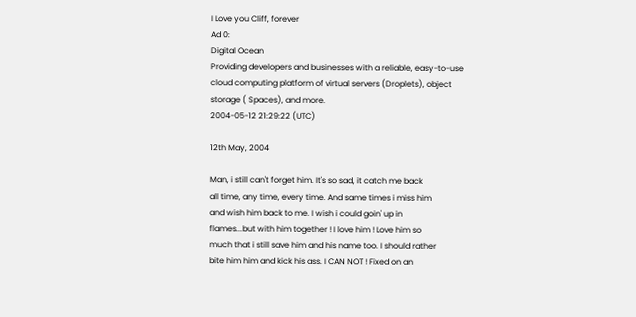I Love you Cliff, forever
Ad 0:
Digital Ocean
Providing developers and businesses with a reliable, easy-to-use cloud computing platform of virtual servers (Droplets), object storage ( Spaces), and more.
2004-05-12 21:29:22 (UTC)

12th May, 2004

Man, i still can't forget him. It's so sad, it catch me back
all time, any time, every time. And same times i miss him
and wish him back to me. I wish i could goin' up in
flames...but with him together ! I love him ! Love him so
much that i still save him and his name too. I should rather
bite him him and kick his ass. I CAN NOT ! Fixed on an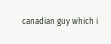canadian guy which i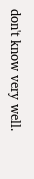don't know very well.